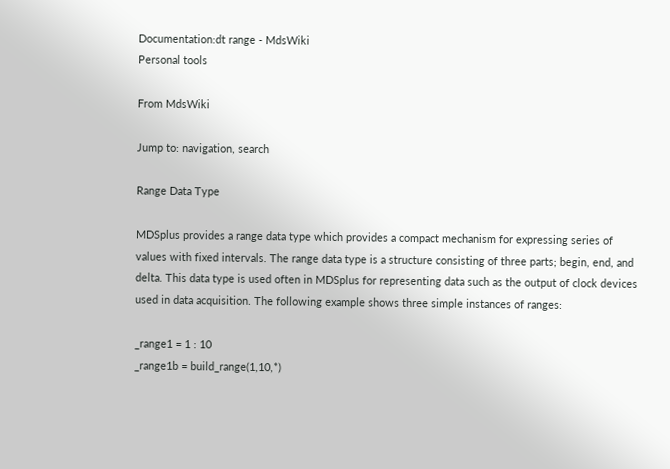Documentation:dt range - MdsWiki
Personal tools

From MdsWiki

Jump to: navigation, search

Range Data Type

MDSplus provides a range data type which provides a compact mechanism for expressing series of values with fixed intervals. The range data type is a structure consisting of three parts; begin, end, and delta. This data type is used often in MDSplus for representing data such as the output of clock devices used in data acquisition. The following example shows three simple instances of ranges:

_range1 = 1 : 10
_range1b = build_range(1,10,*)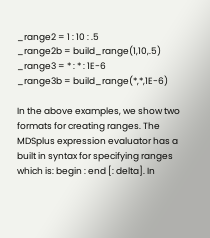_range2 = 1 : 10 : .5
_range2b = build_range(1,10,.5)
_range3 = * : * : 1E-6
_range3b = build_range(*,*,1E-6)

In the above examples, we show two formats for creating ranges. The MDSplus expression evaluator has a built in syntax for specifying ranges which is: begin : end [: delta]. In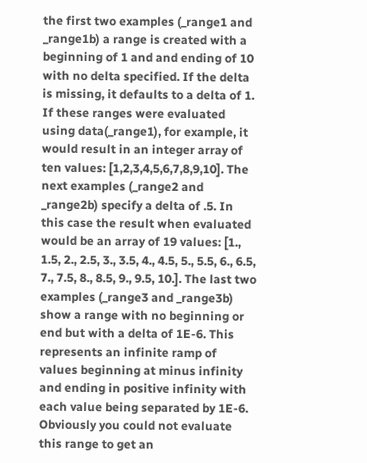the first two examples (_range1 and _range1b) a range is created with a beginning of 1 and and ending of 10 with no delta specified. If the delta is missing, it defaults to a delta of 1. If these ranges were evaluated using data(_range1), for example, it would result in an integer array of ten values: [1,2,3,4,5,6,7,8,9,10]. The next examples (_range2 and _range2b) specify a delta of .5. In this case the result when evaluated would be an array of 19 values: [1., 1.5, 2., 2.5, 3., 3.5, 4., 4.5, 5., 5.5, 6., 6.5, 7., 7.5, 8., 8.5, 9., 9.5, 10.]. The last two examples (_range3 and _range3b) show a range with no beginning or end but with a delta of 1E-6. This represents an infinite ramp of values beginning at minus infinity and ending in positive infinity with each value being separated by 1E-6. Obviously you could not evaluate this range to get an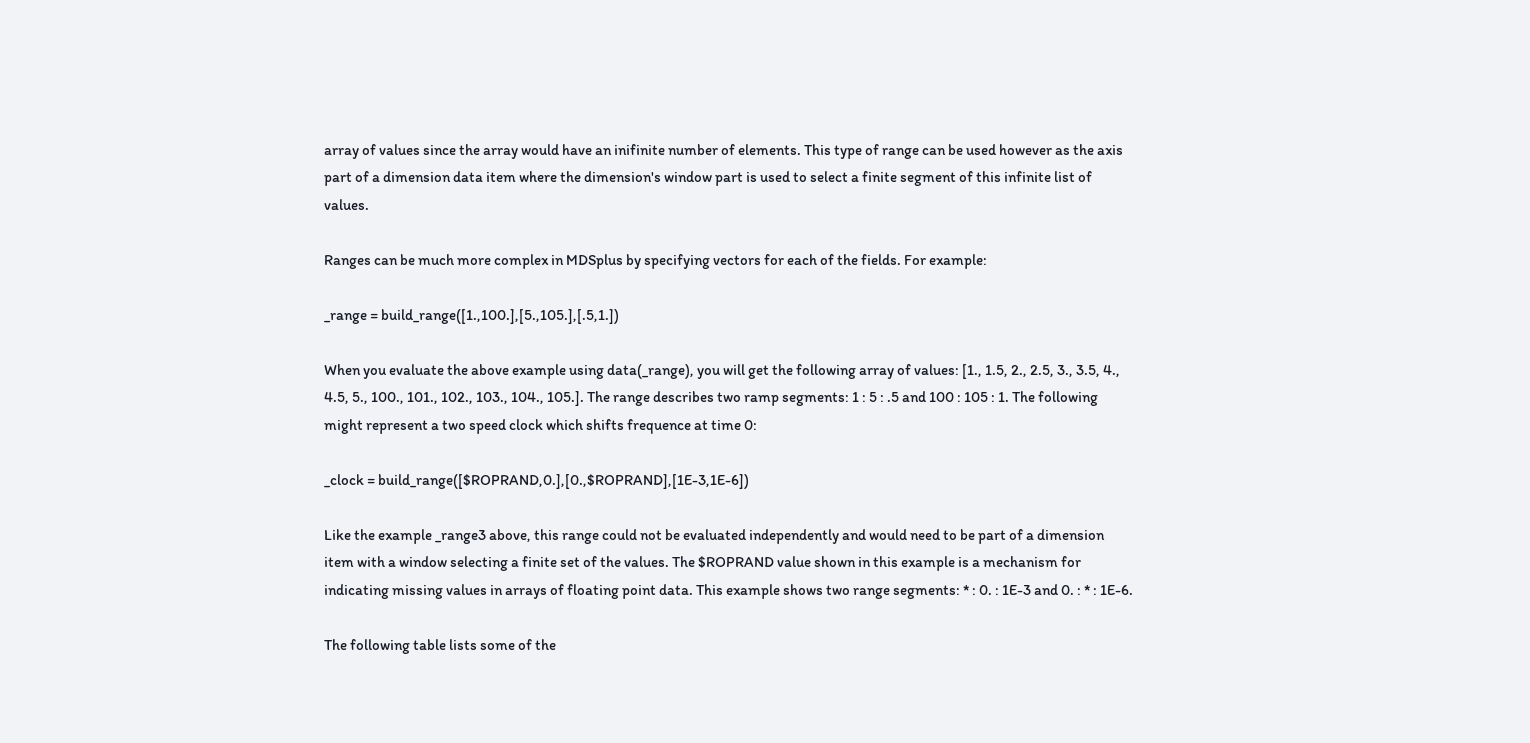array of values since the array would have an inifinite number of elements. This type of range can be used however as the axis part of a dimension data item where the dimension's window part is used to select a finite segment of this infinite list of values.

Ranges can be much more complex in MDSplus by specifying vectors for each of the fields. For example:

_range = build_range([1.,100.],[5.,105.],[.5,1.])

When you evaluate the above example using data(_range), you will get the following array of values: [1., 1.5, 2., 2.5, 3., 3.5, 4., 4.5, 5., 100., 101., 102., 103., 104., 105.]. The range describes two ramp segments: 1 : 5 : .5 and 100 : 105 : 1. The following might represent a two speed clock which shifts frequence at time 0:

_clock = build_range([$ROPRAND,0.],[0.,$ROPRAND],[1E-3,1E-6])

Like the example _range3 above, this range could not be evaluated independently and would need to be part of a dimension item with a window selecting a finite set of the values. The $ROPRAND value shown in this example is a mechanism for indicating missing values in arrays of floating point data. This example shows two range segments: * : 0. : 1E-3 and 0. : * : 1E-6.

The following table lists some of the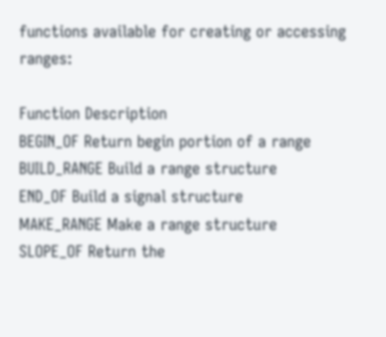functions available for creating or accessing ranges:

Function Description
BEGIN_OF Return begin portion of a range
BUILD_RANGE Build a range structure
END_OF Build a signal structure
MAKE_RANGE Make a range structure
SLOPE_OF Return the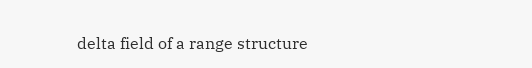delta field of a range structure